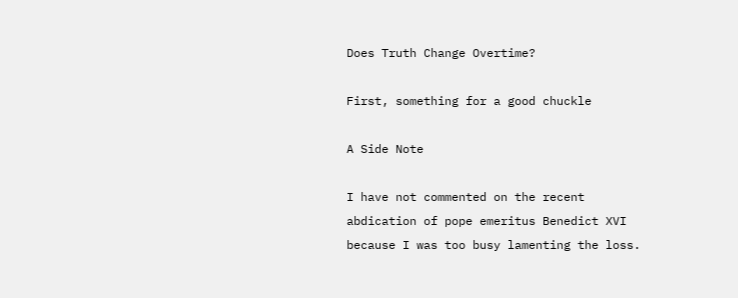Does Truth Change Overtime?

First, something for a good chuckle

A Side Note

I have not commented on the recent abdication of pope emeritus Benedict XVI because I was too busy lamenting the loss.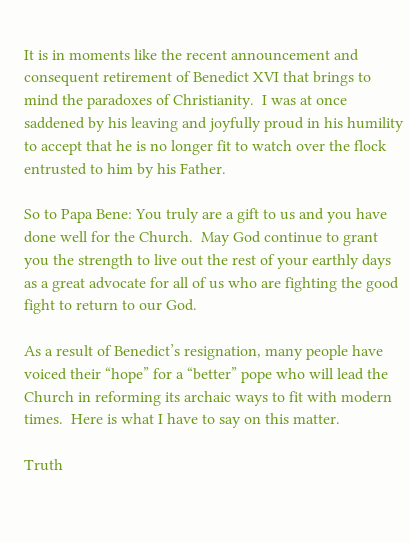It is in moments like the recent announcement and consequent retirement of Benedict XVI that brings to mind the paradoxes of Christianity.  I was at once saddened by his leaving and joyfully proud in his humility to accept that he is no longer fit to watch over the flock entrusted to him by his Father.

So to Papa Bene: You truly are a gift to us and you have done well for the Church.  May God continue to grant you the strength to live out the rest of your earthly days as a great advocate for all of us who are fighting the good fight to return to our God.

As a result of Benedict’s resignation, many people have voiced their “hope” for a “better” pope who will lead the Church in reforming its archaic ways to fit with modern times.  Here is what I have to say on this matter.

Truth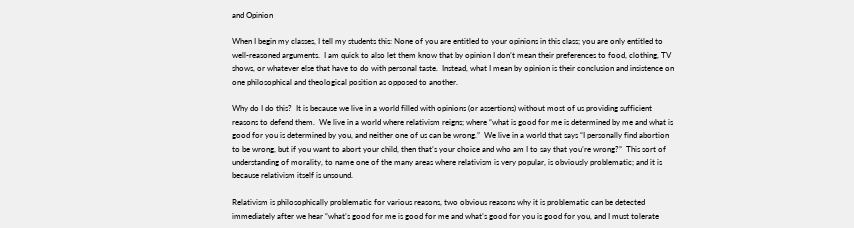and Opinion

When I begin my classes, I tell my students this: None of you are entitled to your opinions in this class; you are only entitled to well-reasoned arguments.  I am quick to also let them know that by opinion I don’t mean their preferences to food, clothing, TV shows, or whatever else that have to do with personal taste.  Instead, what I mean by opinion is their conclusion and insistence on one philosophical and theological position as opposed to another.

Why do I do this?  It is because we live in a world filled with opinions (or assertions) without most of us providing sufficient reasons to defend them.  We live in a world where relativism reigns; where “what is good for me is determined by me and what is good for you is determined by you, and neither one of us can be wrong.”  We live in a world that says “I personally find abortion to be wrong, but if you want to abort your child, then that’s your choice and who am I to say that you’re wrong?”  This sort of understanding of morality, to name one of the many areas where relativism is very popular, is obviously problematic; and it is because relativism itself is unsound.

Relativism is philosophically problematic for various reasons, two obvious reasons why it is problematic can be detected immediately after we hear “what’s good for me is good for me and what’s good for you is good for you, and I must tolerate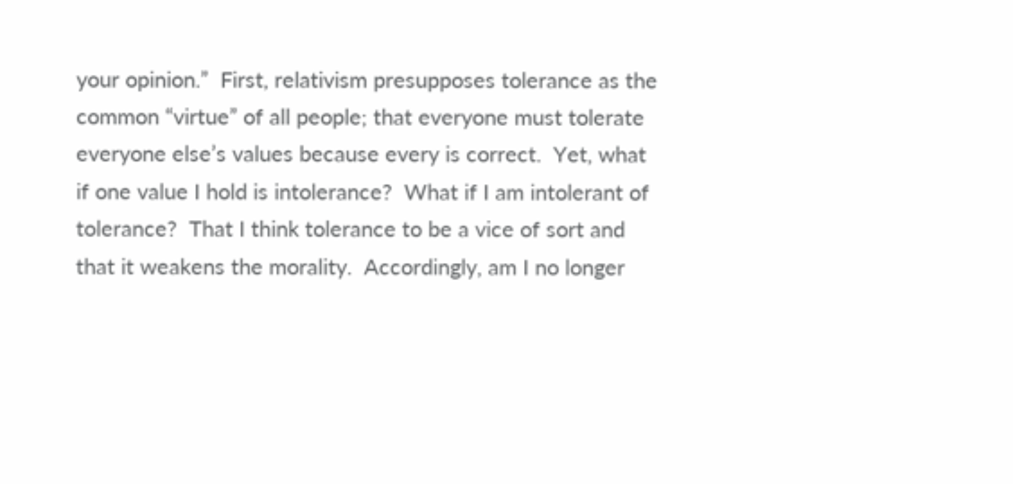your opinion.”  First, relativism presupposes tolerance as the common “virtue” of all people; that everyone must tolerate everyone else’s values because every is correct.  Yet, what if one value I hold is intolerance?  What if I am intolerant of tolerance?  That I think tolerance to be a vice of sort and that it weakens the morality.  Accordingly, am I no longer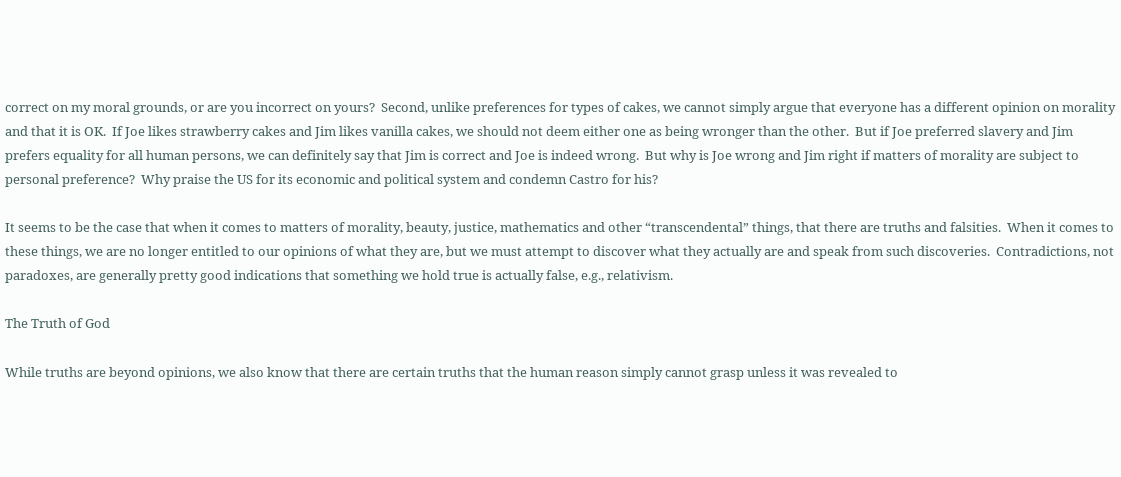correct on my moral grounds, or are you incorrect on yours?  Second, unlike preferences for types of cakes, we cannot simply argue that everyone has a different opinion on morality and that it is OK.  If Joe likes strawberry cakes and Jim likes vanilla cakes, we should not deem either one as being wronger than the other.  But if Joe preferred slavery and Jim prefers equality for all human persons, we can definitely say that Jim is correct and Joe is indeed wrong.  But why is Joe wrong and Jim right if matters of morality are subject to personal preference?  Why praise the US for its economic and political system and condemn Castro for his?

It seems to be the case that when it comes to matters of morality, beauty, justice, mathematics and other “transcendental” things, that there are truths and falsities.  When it comes to these things, we are no longer entitled to our opinions of what they are, but we must attempt to discover what they actually are and speak from such discoveries.  Contradictions, not paradoxes, are generally pretty good indications that something we hold true is actually false, e.g., relativism.

The Truth of God

While truths are beyond opinions, we also know that there are certain truths that the human reason simply cannot grasp unless it was revealed to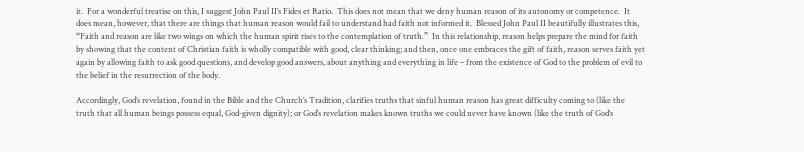it.  For a wonderful treatise on this, I suggest John Paul II’s Fides et Ratio.  This does not mean that we deny human reason of its autonomy or competence.  It does mean, however, that there are things that human reason would fail to understand had faith not informed it.  Blessed John Paul II beautifully illustrates this, “Faith and reason are like two wings on which the human spirit rises to the contemplation of truth.”  In this relationship, reason helps prepare the mind for faith by showing that the content of Christian faith is wholly compatible with good, clear thinking; and then, once one embraces the gift of faith, reason serves faith yet again by allowing faith to ask good questions, and develop good answers, about anything and everything in life – from the existence of God to the problem of evil to the belief in the resurrection of the body.

Accordingly, God’s revelation, found in the Bible and the Church’s Tradition, clarifies truths that sinful human reason has great difficulty coming to (like the truth that all human beings possess equal, God-given dignity); or God’s revelation makes known truths we could never have known (like the truth of God’s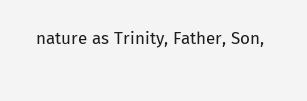nature as Trinity, Father, Son,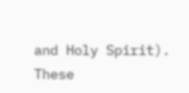and Holy Spirit).  These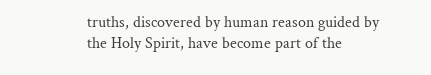truths, discovered by human reason guided by the Holy Spirit, have become part of the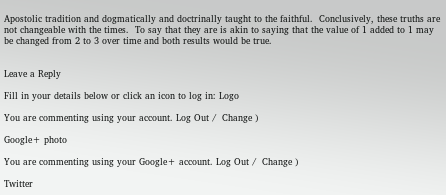Apostolic tradition and dogmatically and doctrinally taught to the faithful.  Conclusively, these truths are not changeable with the times.  To say that they are is akin to saying that the value of 1 added to 1 may be changed from 2 to 3 over time and both results would be true.


Leave a Reply

Fill in your details below or click an icon to log in: Logo

You are commenting using your account. Log Out /  Change )

Google+ photo

You are commenting using your Google+ account. Log Out /  Change )

Twitter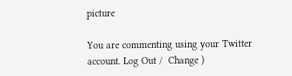picture

You are commenting using your Twitter account. Log Out /  Change )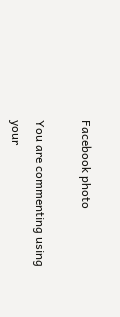Facebook photo

You are commenting using your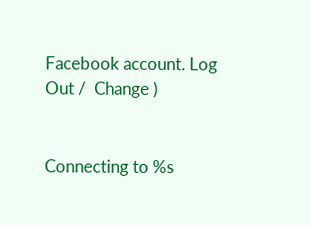Facebook account. Log Out /  Change )


Connecting to %s